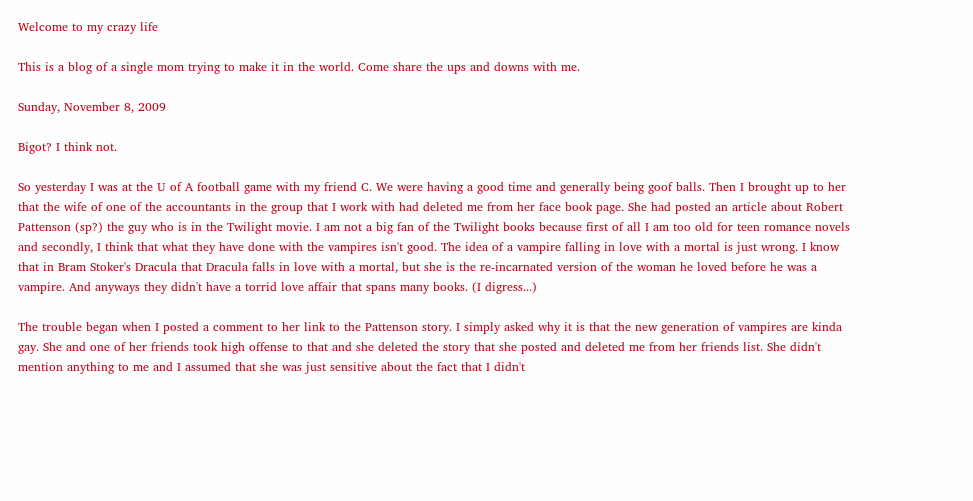Welcome to my crazy life

This is a blog of a single mom trying to make it in the world. Come share the ups and downs with me.

Sunday, November 8, 2009

Bigot? I think not.

So yesterday I was at the U of A football game with my friend C. We were having a good time and generally being goof balls. Then I brought up to her that the wife of one of the accountants in the group that I work with had deleted me from her face book page. She had posted an article about Robert Pattenson (sp?) the guy who is in the Twilight movie. I am not a big fan of the Twilight books because first of all I am too old for teen romance novels and secondly, I think that what they have done with the vampires isn't good. The idea of a vampire falling in love with a mortal is just wrong. I know that in Bram Stoker's Dracula that Dracula falls in love with a mortal, but she is the re-incarnated version of the woman he loved before he was a vampire. And anyways they didn't have a torrid love affair that spans many books. (I digress...)

The trouble began when I posted a comment to her link to the Pattenson story. I simply asked why it is that the new generation of vampires are kinda gay. She and one of her friends took high offense to that and she deleted the story that she posted and deleted me from her friends list. She didn't mention anything to me and I assumed that she was just sensitive about the fact that I didn't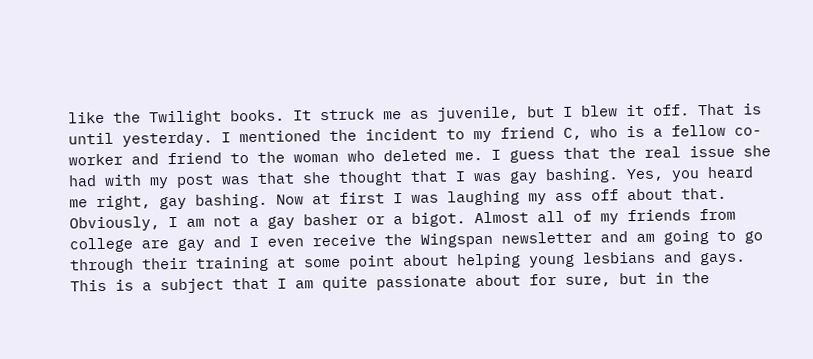like the Twilight books. It struck me as juvenile, but I blew it off. That is until yesterday. I mentioned the incident to my friend C, who is a fellow co-worker and friend to the woman who deleted me. I guess that the real issue she had with my post was that she thought that I was gay bashing. Yes, you heard me right, gay bashing. Now at first I was laughing my ass off about that. Obviously, I am not a gay basher or a bigot. Almost all of my friends from college are gay and I even receive the Wingspan newsletter and am going to go through their training at some point about helping young lesbians and gays. This is a subject that I am quite passionate about for sure, but in the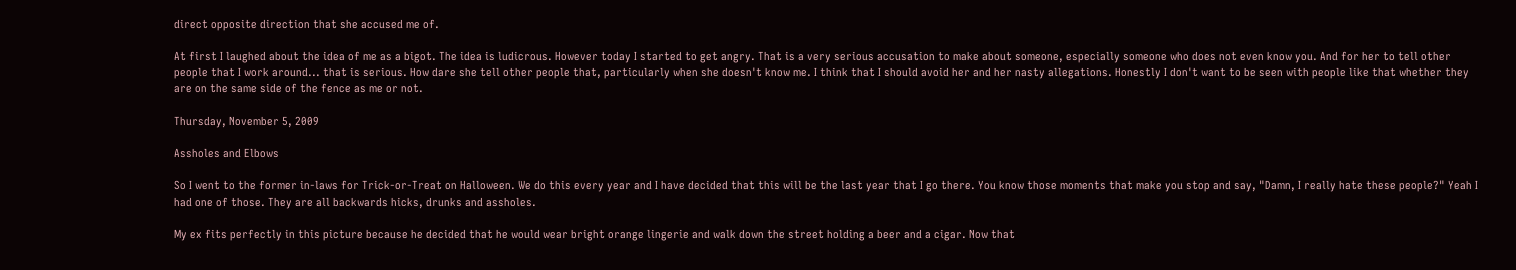direct opposite direction that she accused me of.

At first I laughed about the idea of me as a bigot. The idea is ludicrous. However today I started to get angry. That is a very serious accusation to make about someone, especially someone who does not even know you. And for her to tell other people that I work around... that is serious. How dare she tell other people that, particularly when she doesn't know me. I think that I should avoid her and her nasty allegations. Honestly I don't want to be seen with people like that whether they are on the same side of the fence as me or not.

Thursday, November 5, 2009

Assholes and Elbows

So I went to the former in-laws for Trick-or-Treat on Halloween. We do this every year and I have decided that this will be the last year that I go there. You know those moments that make you stop and say, "Damn, I really hate these people?" Yeah I had one of those. They are all backwards hicks, drunks and assholes.

My ex fits perfectly in this picture because he decided that he would wear bright orange lingerie and walk down the street holding a beer and a cigar. Now that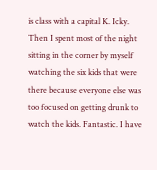is class with a capital K. Icky. Then I spent most of the night sitting in the corner by myself watching the six kids that were there because everyone else was too focused on getting drunk to watch the kids. Fantastic. I have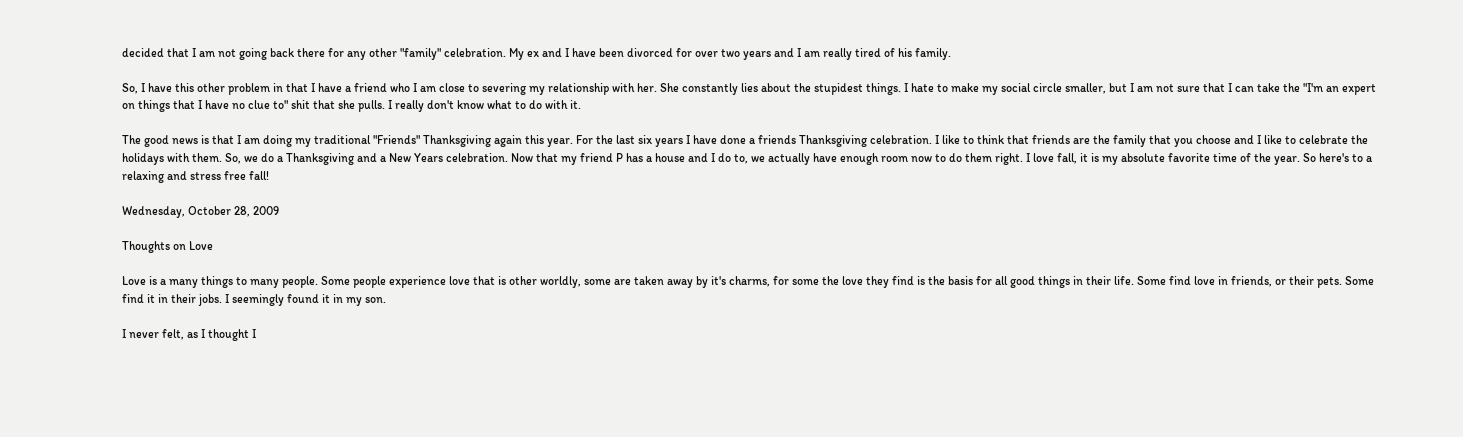decided that I am not going back there for any other "family" celebration. My ex and I have been divorced for over two years and I am really tired of his family.

So, I have this other problem in that I have a friend who I am close to severing my relationship with her. She constantly lies about the stupidest things. I hate to make my social circle smaller, but I am not sure that I can take the "I'm an expert on things that I have no clue to" shit that she pulls. I really don't know what to do with it.

The good news is that I am doing my traditional "Friends" Thanksgiving again this year. For the last six years I have done a friends Thanksgiving celebration. I like to think that friends are the family that you choose and I like to celebrate the holidays with them. So, we do a Thanksgiving and a New Years celebration. Now that my friend P has a house and I do to, we actually have enough room now to do them right. I love fall, it is my absolute favorite time of the year. So here's to a relaxing and stress free fall!

Wednesday, October 28, 2009

Thoughts on Love

Love is a many things to many people. Some people experience love that is other worldly, some are taken away by it's charms, for some the love they find is the basis for all good things in their life. Some find love in friends, or their pets. Some find it in their jobs. I seemingly found it in my son.

I never felt, as I thought I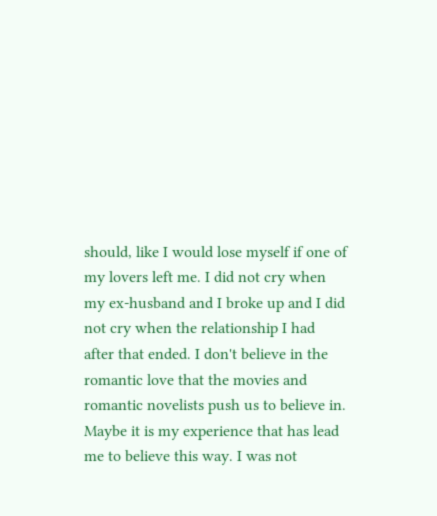should, like I would lose myself if one of my lovers left me. I did not cry when my ex-husband and I broke up and I did not cry when the relationship I had after that ended. I don't believe in the romantic love that the movies and romantic novelists push us to believe in. Maybe it is my experience that has lead me to believe this way. I was not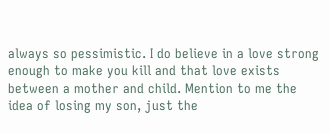always so pessimistic. I do believe in a love strong enough to make you kill and that love exists between a mother and child. Mention to me the idea of losing my son, just the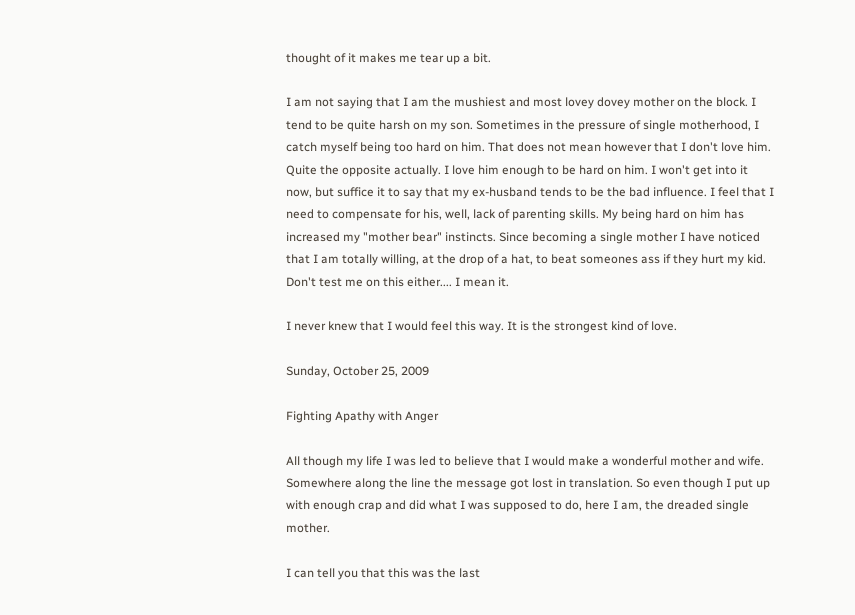thought of it makes me tear up a bit.

I am not saying that I am the mushiest and most lovey dovey mother on the block. I tend to be quite harsh on my son. Sometimes in the pressure of single motherhood, I catch myself being too hard on him. That does not mean however that I don't love him. Quite the opposite actually. I love him enough to be hard on him. I won't get into it now, but suffice it to say that my ex-husband tends to be the bad influence. I feel that I need to compensate for his, well, lack of parenting skills. My being hard on him has increased my "mother bear" instincts. Since becoming a single mother I have noticed that I am totally willing, at the drop of a hat, to beat someones ass if they hurt my kid. Don't test me on this either.... I mean it.

I never knew that I would feel this way. It is the strongest kind of love.

Sunday, October 25, 2009

Fighting Apathy with Anger

All though my life I was led to believe that I would make a wonderful mother and wife. Somewhere along the line the message got lost in translation. So even though I put up with enough crap and did what I was supposed to do, here I am, the dreaded single mother.

I can tell you that this was the last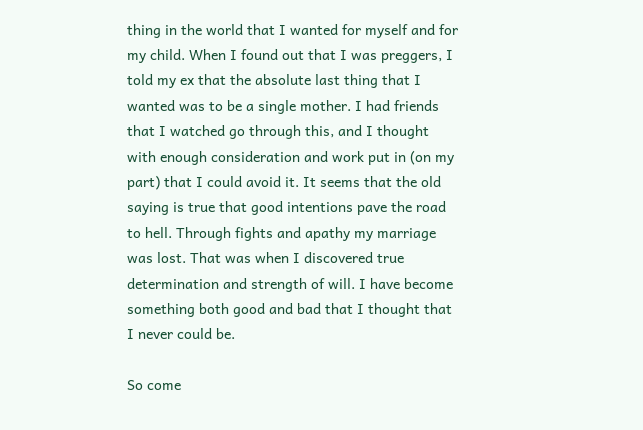thing in the world that I wanted for myself and for my child. When I found out that I was preggers, I told my ex that the absolute last thing that I wanted was to be a single mother. I had friends that I watched go through this, and I thought with enough consideration and work put in (on my part) that I could avoid it. It seems that the old saying is true that good intentions pave the road to hell. Through fights and apathy my marriage was lost. That was when I discovered true determination and strength of will. I have become something both good and bad that I thought that I never could be.

So come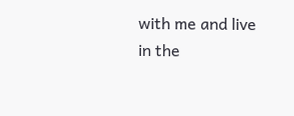with me and live in the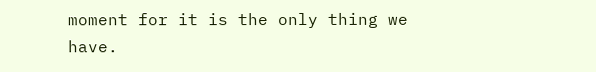moment for it is the only thing we have.